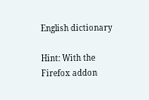English dictionary

Hint: With the Firefox addon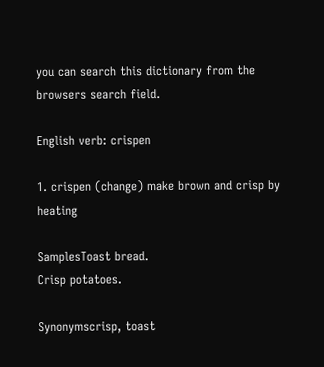you can search this dictionary from the browsers search field.

English verb: crispen

1. crispen (change) make brown and crisp by heating

SamplesToast bread.
Crisp potatoes.

Synonymscrisp, toast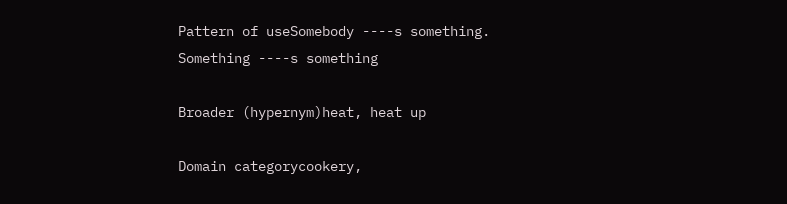Pattern of useSomebody ----s something.
Something ----s something

Broader (hypernym)heat, heat up

Domain categorycookery,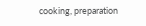cooking, preparation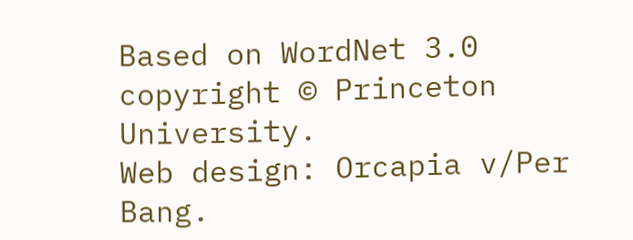Based on WordNet 3.0 copyright © Princeton University.
Web design: Orcapia v/Per Bang.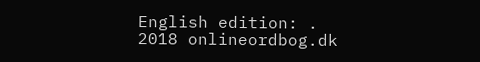English edition: .
2018 onlineordbog.dk